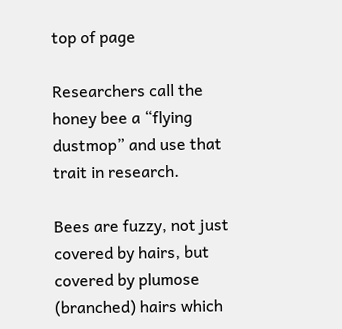top of page

Researchers call the honey bee a “flying dustmop” and use that trait in research.

Bees are fuzzy, not just covered by hairs, but covered by plumose (branched) hairs which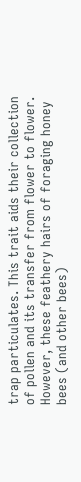trap particulates. This trait aids their collection of pollen and its transfer from flower to flower. However, these feathery hairs of foraging honey bees (and other bees)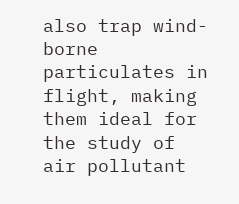also trap wind-borne particulates in flight, making them ideal for the study of air pollutant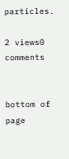particles.

2 views0 comments


bottom of page